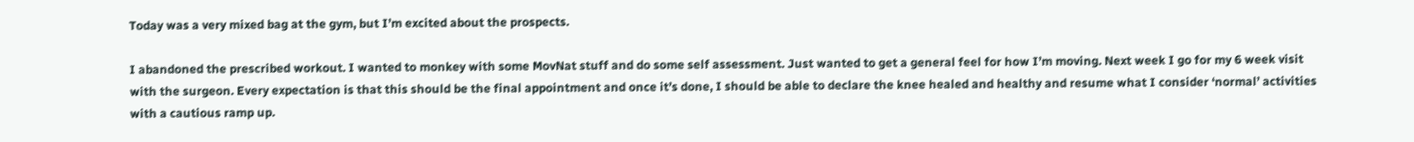Today was a very mixed bag at the gym, but I’m excited about the prospects.

I abandoned the prescribed workout. I wanted to monkey with some MovNat stuff and do some self assessment. Just wanted to get a general feel for how I’m moving. Next week I go for my 6 week visit with the surgeon. Every expectation is that this should be the final appointment and once it’s done, I should be able to declare the knee healed and healthy and resume what I consider ‘normal’ activities with a cautious ramp up.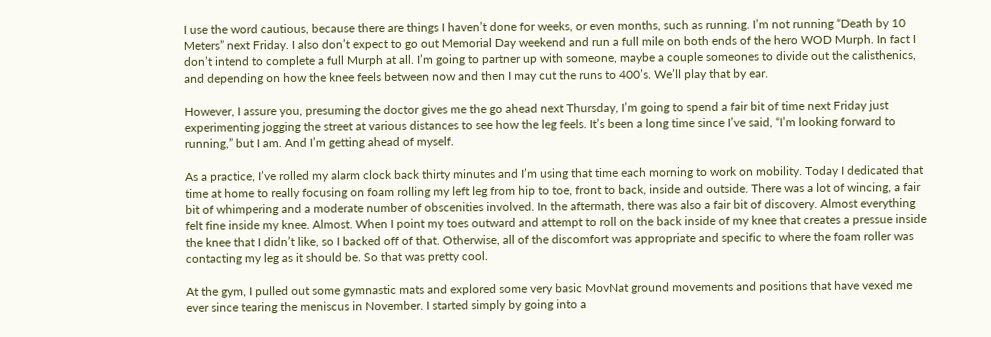I use the word cautious, because there are things I haven’t done for weeks, or even months, such as running. I’m not running “Death by 10 Meters” next Friday. I also don’t expect to go out Memorial Day weekend and run a full mile on both ends of the hero WOD Murph. In fact I don’t intend to complete a full Murph at all. I’m going to partner up with someone, maybe a couple someones to divide out the calisthenics, and depending on how the knee feels between now and then I may cut the runs to 400’s. We’ll play that by ear.

However, I assure you, presuming the doctor gives me the go ahead next Thursday, I’m going to spend a fair bit of time next Friday just experimenting jogging the street at various distances to see how the leg feels. It’s been a long time since I’ve said, “I’m looking forward to running,” but I am. And I’m getting ahead of myself.

As a practice, I’ve rolled my alarm clock back thirty minutes and I’m using that time each morning to work on mobility. Today I dedicated that time at home to really focusing on foam rolling my left leg from hip to toe, front to back, inside and outside. There was a lot of wincing, a fair bit of whimpering and a moderate number of obscenities involved. In the aftermath, there was also a fair bit of discovery. Almost everything felt fine inside my knee. Almost. When I point my toes outward and attempt to roll on the back inside of my knee that creates a pressue inside the knee that I didn’t like, so I backed off of that. Otherwise, all of the discomfort was appropriate and specific to where the foam roller was contacting my leg as it should be. So that was pretty cool.

At the gym, I pulled out some gymnastic mats and explored some very basic MovNat ground movements and positions that have vexed me ever since tearing the meniscus in November. I started simply by going into a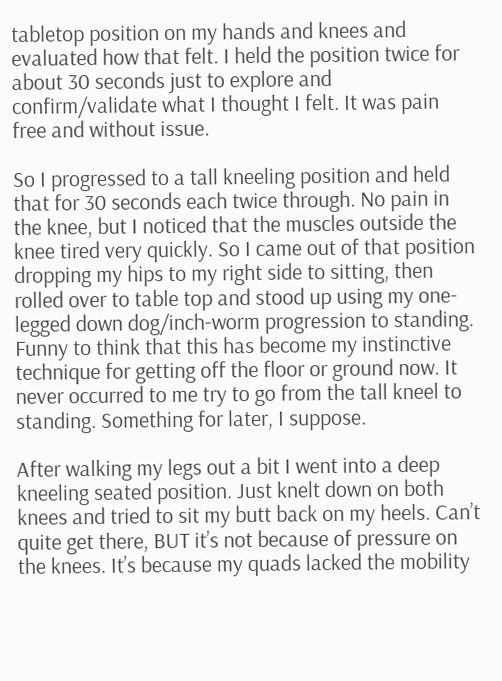tabletop position on my hands and knees and evaluated how that felt. I held the position twice for about 30 seconds just to explore and confirm/validate what I thought I felt. It was pain free and without issue.

So I progressed to a tall kneeling position and held that for 30 seconds each twice through. No pain in the knee, but I noticed that the muscles outside the knee tired very quickly. So I came out of that position dropping my hips to my right side to sitting, then rolled over to table top and stood up using my one-legged down dog/inch-worm progression to standing. Funny to think that this has become my instinctive technique for getting off the floor or ground now. It never occurred to me try to go from the tall kneel to standing. Something for later, I suppose.

After walking my legs out a bit I went into a deep kneeling seated position. Just knelt down on both knees and tried to sit my butt back on my heels. Can’t quite get there, BUT it’s not because of pressure on the knees. It’s because my quads lacked the mobility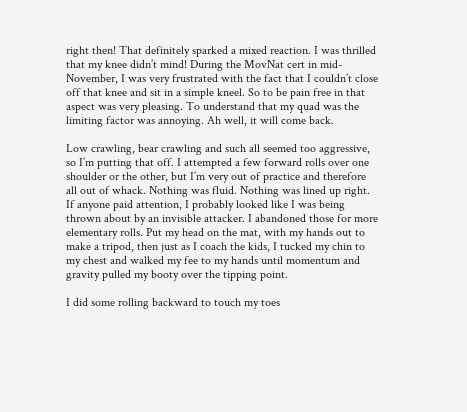right then! That definitely sparked a mixed reaction. I was thrilled that my knee didn’t mind! During the MovNat cert in mid-November, I was very frustrated with the fact that I couldn’t close off that knee and sit in a simple kneel. So to be pain free in that aspect was very pleasing. To understand that my quad was the limiting factor was annoying. Ah well, it will come back.

Low crawling, bear crawling and such all seemed too aggressive, so I’m putting that off. I attempted a few forward rolls over one shoulder or the other, but I’m very out of practice and therefore all out of whack. Nothing was fluid. Nothing was lined up right. If anyone paid attention, I probably looked like I was being thrown about by an invisible attacker. I abandoned those for more elementary rolls. Put my head on the mat, with my hands out to make a tripod, then just as I coach the kids, I tucked my chin to my chest and walked my fee to my hands until momentum and gravity pulled my booty over the tipping point.

I did some rolling backward to touch my toes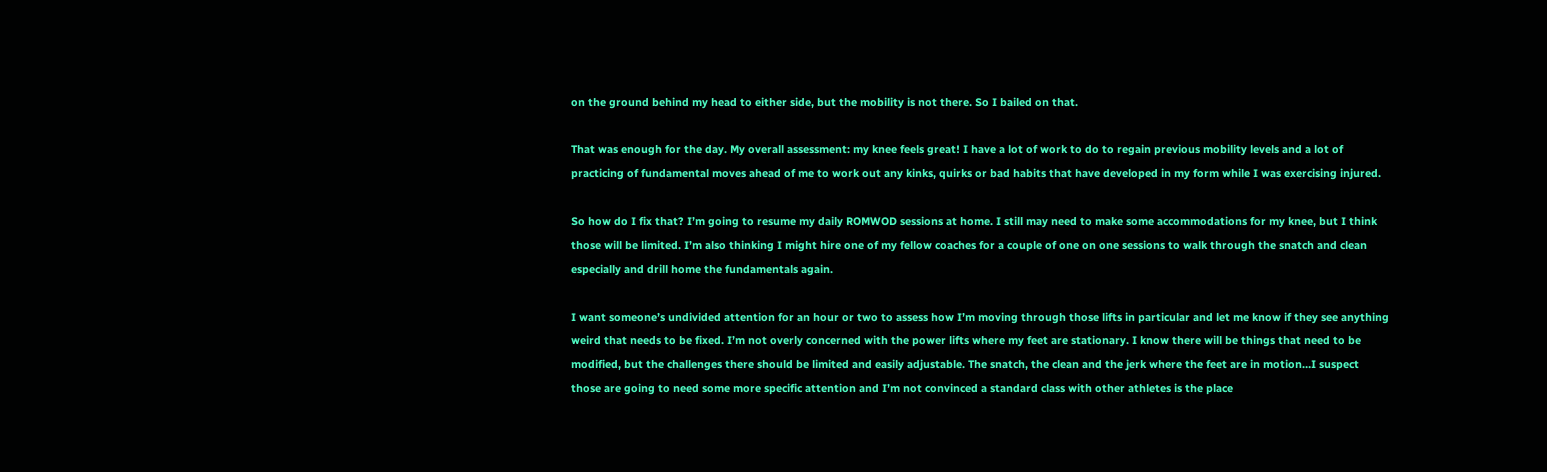on the ground behind my head to either side, but the mobility is not there. So I bailed on that.

That was enough for the day. My overall assessment: my knee feels great! I have a lot of work to do to regain previous mobility levels and a lot of practicing of fundamental moves ahead of me to work out any kinks, quirks or bad habits that have developed in my form while I was exercising injured.

So how do I fix that? I’m going to resume my daily ROMWOD sessions at home. I still may need to make some accommodations for my knee, but I think those will be limited. I’m also thinking I might hire one of my fellow coaches for a couple of one on one sessions to walk through the snatch and clean especially and drill home the fundamentals again.

I want someone’s undivided attention for an hour or two to assess how I’m moving through those lifts in particular and let me know if they see anything weird that needs to be fixed. I’m not overly concerned with the power lifts where my feet are stationary. I know there will be things that need to be modified, but the challenges there should be limited and easily adjustable. The snatch, the clean and the jerk where the feet are in motion…I suspect those are going to need some more specific attention and I’m not convinced a standard class with other athletes is the place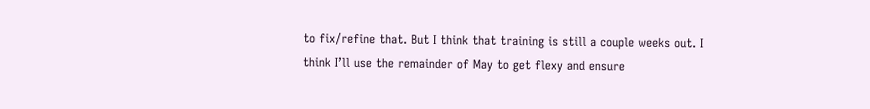to fix/refine that. But I think that training is still a couple weeks out. I think I’ll use the remainder of May to get flexy and ensure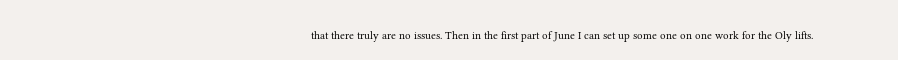that there truly are no issues. Then in the first part of June I can set up some one on one work for the Oly lifts.